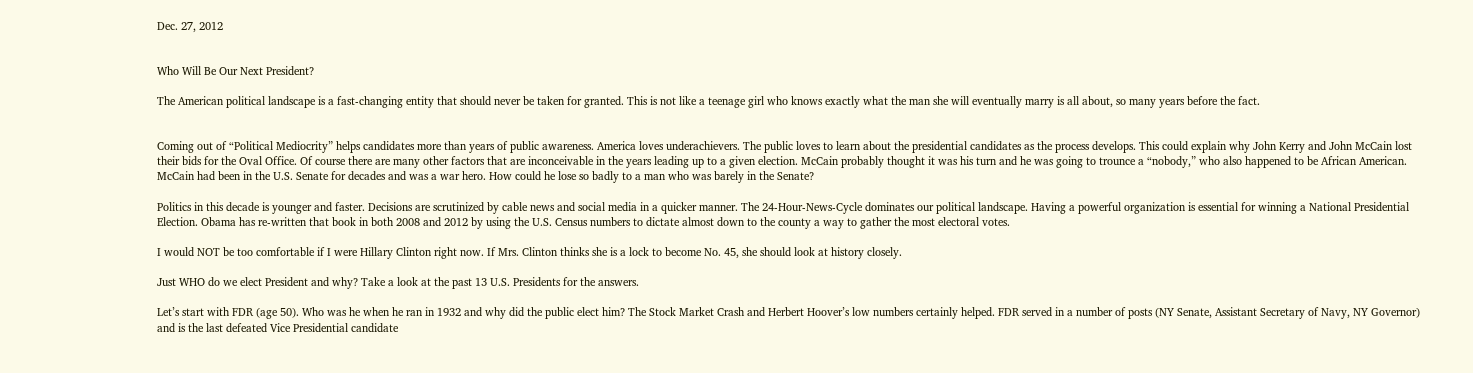Dec. 27, 2012


Who Will Be Our Next President?

The American political landscape is a fast-changing entity that should never be taken for granted. This is not like a teenage girl who knows exactly what the man she will eventually marry is all about, so many years before the fact.


Coming out of “Political Mediocrity” helps candidates more than years of public awareness. America loves underachievers. The public loves to learn about the presidential candidates as the process develops. This could explain why John Kerry and John McCain lost their bids for the Oval Office. Of course there are many other factors that are inconceivable in the years leading up to a given election. McCain probably thought it was his turn and he was going to trounce a “nobody,” who also happened to be African American. McCain had been in the U.S. Senate for decades and was a war hero. How could he lose so badly to a man who was barely in the Senate?

Politics in this decade is younger and faster. Decisions are scrutinized by cable news and social media in a quicker manner. The 24-Hour-News-Cycle dominates our political landscape. Having a powerful organization is essential for winning a National Presidential Election. Obama has re-written that book in both 2008 and 2012 by using the U.S. Census numbers to dictate almost down to the county a way to gather the most electoral votes.

I would NOT be too comfortable if I were Hillary Clinton right now. If Mrs. Clinton thinks she is a lock to become No. 45, she should look at history closely.

Just WHO do we elect President and why? Take a look at the past 13 U.S. Presidents for the answers.

Let’s start with FDR (age 50). Who was he when he ran in 1932 and why did the public elect him? The Stock Market Crash and Herbert Hoover’s low numbers certainly helped. FDR served in a number of posts (NY Senate, Assistant Secretary of Navy, NY Governor) and is the last defeated Vice Presidential candidate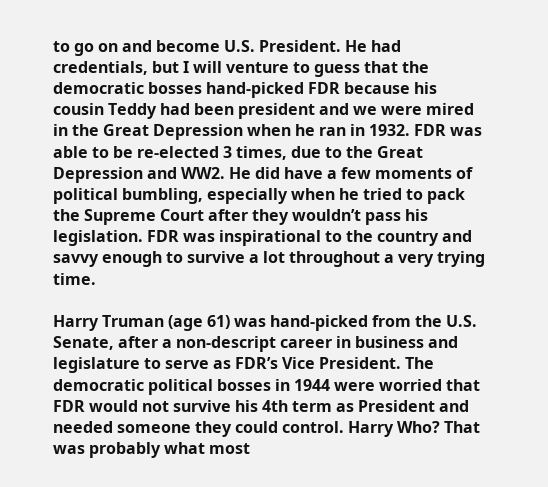to go on and become U.S. President. He had credentials, but I will venture to guess that the democratic bosses hand-picked FDR because his cousin Teddy had been president and we were mired in the Great Depression when he ran in 1932. FDR was able to be re-elected 3 times, due to the Great Depression and WW2. He did have a few moments of political bumbling, especially when he tried to pack the Supreme Court after they wouldn’t pass his legislation. FDR was inspirational to the country and savvy enough to survive a lot throughout a very trying time.

Harry Truman (age 61) was hand-picked from the U.S. Senate, after a non-descript career in business and legislature to serve as FDR’s Vice President. The democratic political bosses in 1944 were worried that FDR would not survive his 4th term as President and needed someone they could control. Harry Who? That was probably what most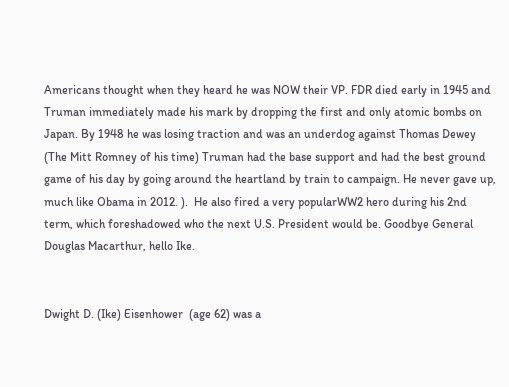Americans thought when they heard he was NOW their VP. FDR died early in 1945 and Truman immediately made his mark by dropping the first and only atomic bombs on Japan. By 1948 he was losing traction and was an underdog against Thomas Dewey (The Mitt Romney of his time) Truman had the base support and had the best ground game of his day by going around the heartland by train to campaign. He never gave up, much like Obama in 2012. ).  He also fired a very popularWW2 hero during his 2nd term, which foreshadowed who the next U.S. President would be. Goodbye General Douglas Macarthur, hello Ike.


Dwight D. (Ike) Eisenhower  (age 62) was a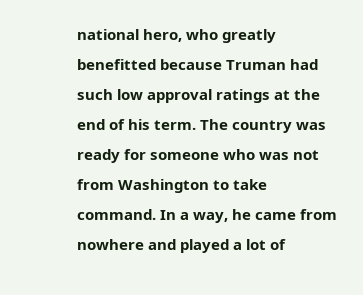national hero, who greatly benefitted because Truman had such low approval ratings at the end of his term. The country was ready for someone who was not from Washington to take command. In a way, he came from nowhere and played a lot of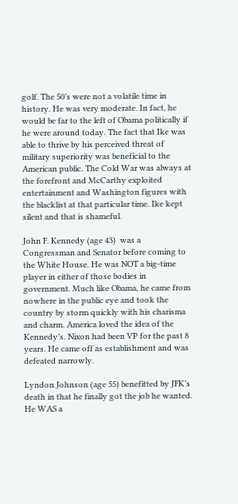golf. The 50’s were not a volatile time in history. He was very moderate. In fact, he would be far to the left of Obama politically if he were around today. The fact that Ike was able to thrive by his perceived threat of military superiority was beneficial to the American public. The Cold War was always at the forefront and McCarthy exploited entertainment and Washington figures with the blacklist at that particular time. Ike kept silent and that is shameful.

John F. Kennedy (age 43)  was a Congressman and Senator before coming to the White House. He was NOT a big-time player in either of those bodies in government. Much like Obama, he came from nowhere in the public eye and took the country by storm quickly with his charisma and charm. America loved the idea of the Kennedy’s. Nixon had been VP for the past 8 years. He came off as establishment and was defeated narrowly.

Lyndon Johnson (age 55) benefitted by JFK’s death in that he finally got the job he wanted. He WAS a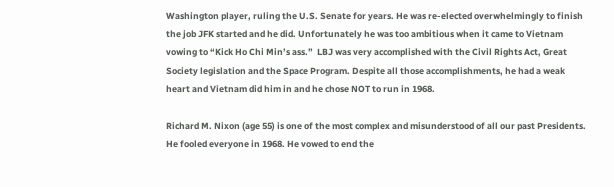Washington player, ruling the U.S. Senate for years. He was re-elected overwhelmingly to finish the job JFK started and he did. Unfortunately he was too ambitious when it came to Vietnam vowing to “Kick Ho Chi Min’s ass.”  LBJ was very accomplished with the Civil Rights Act, Great Society legislation and the Space Program. Despite all those accomplishments, he had a weak heart and Vietnam did him in and he chose NOT to run in 1968.

Richard M. Nixon (age 55) is one of the most complex and misunderstood of all our past Presidents. He fooled everyone in 1968. He vowed to end the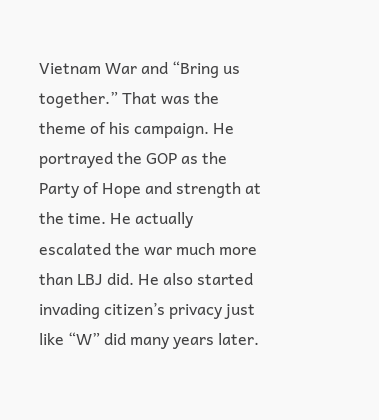Vietnam War and “Bring us together.” That was the theme of his campaign. He portrayed the GOP as the Party of Hope and strength at the time. He actually escalated the war much more than LBJ did. He also started invading citizen’s privacy just like “W” did many years later.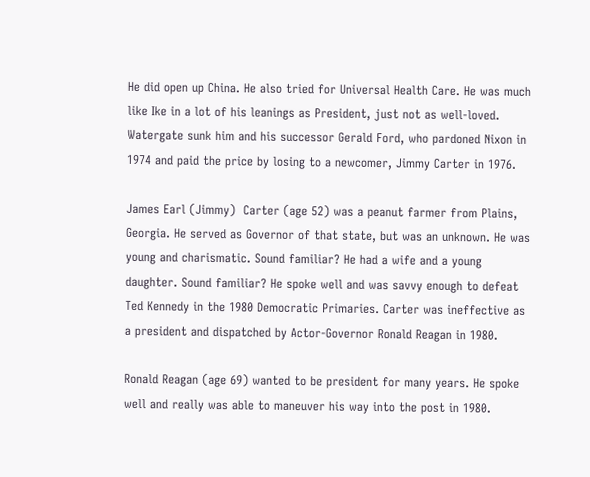He did open up China. He also tried for Universal Health Care. He was much like Ike in a lot of his leanings as President, just not as well-loved. Watergate sunk him and his successor Gerald Ford, who pardoned Nixon in 1974 and paid the price by losing to a newcomer, Jimmy Carter in 1976.

James Earl (Jimmy)  Carter (age 52) was a peanut farmer from Plains, Georgia. He served as Governor of that state, but was an unknown. He was young and charismatic. Sound familiar? He had a wife and a young daughter. Sound familiar? He spoke well and was savvy enough to defeat Ted Kennedy in the 1980 Democratic Primaries. Carter was ineffective as a president and dispatched by Actor-Governor Ronald Reagan in 1980.

Ronald Reagan (age 69) wanted to be president for many years. He spoke well and really was able to maneuver his way into the post in 1980.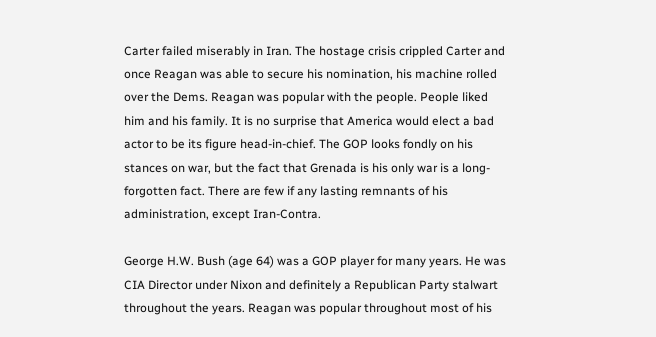Carter failed miserably in Iran. The hostage crisis crippled Carter and once Reagan was able to secure his nomination, his machine rolled over the Dems. Reagan was popular with the people. People liked him and his family. It is no surprise that America would elect a bad actor to be its figure head-in-chief. The GOP looks fondly on his stances on war, but the fact that Grenada is his only war is a long-forgotten fact. There are few if any lasting remnants of his administration, except Iran-Contra.

George H.W. Bush (age 64) was a GOP player for many years. He was CIA Director under Nixon and definitely a Republican Party stalwart throughout the years. Reagan was popular throughout most of his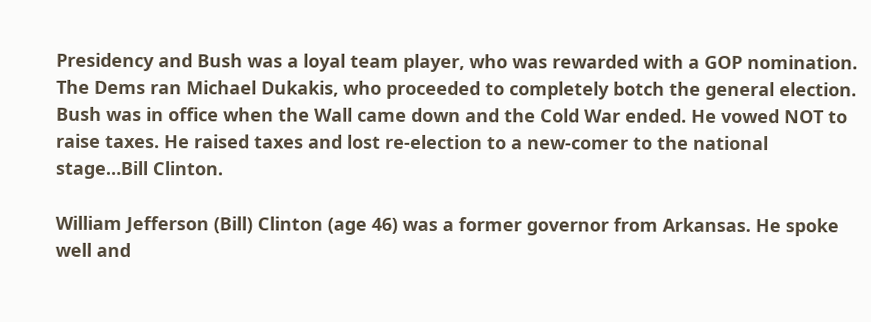Presidency and Bush was a loyal team player, who was rewarded with a GOP nomination. The Dems ran Michael Dukakis, who proceeded to completely botch the general election. Bush was in office when the Wall came down and the Cold War ended. He vowed NOT to raise taxes. He raised taxes and lost re-election to a new-comer to the national stage…Bill Clinton.

William Jefferson (Bill) Clinton (age 46) was a former governor from Arkansas. He spoke well and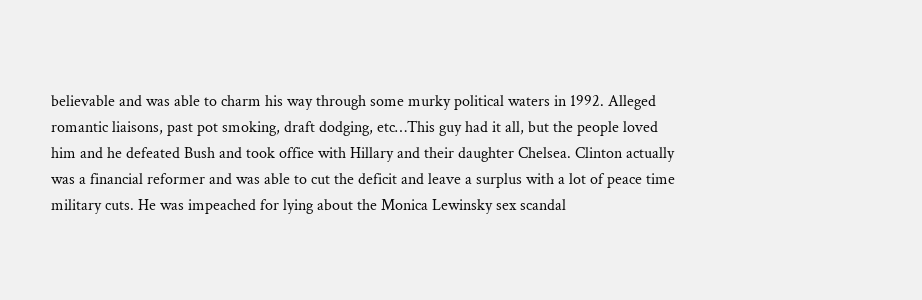believable and was able to charm his way through some murky political waters in 1992. Alleged romantic liaisons, past pot smoking, draft dodging, etc…This guy had it all, but the people loved him and he defeated Bush and took office with Hillary and their daughter Chelsea. Clinton actually was a financial reformer and was able to cut the deficit and leave a surplus with a lot of peace time military cuts. He was impeached for lying about the Monica Lewinsky sex scandal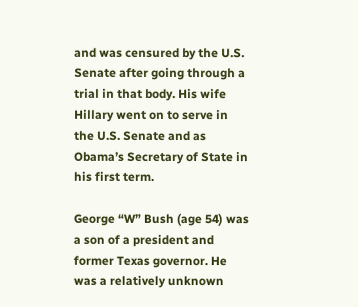and was censured by the U.S. Senate after going through a trial in that body. His wife Hillary went on to serve in the U.S. Senate and as Obama’s Secretary of State in his first term.

George “W” Bush (age 54) was a son of a president and former Texas governor. He was a relatively unknown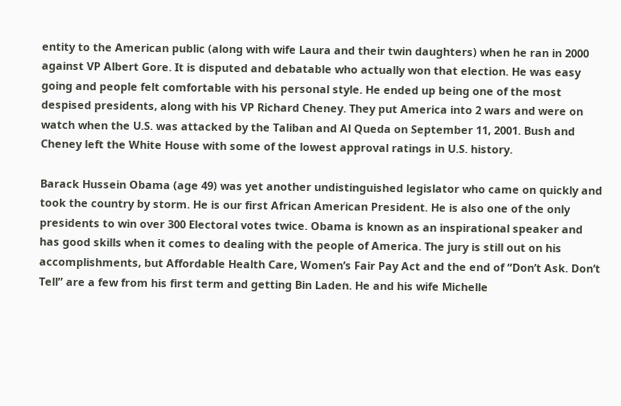entity to the American public (along with wife Laura and their twin daughters) when he ran in 2000 against VP Albert Gore. It is disputed and debatable who actually won that election. He was easy going and people felt comfortable with his personal style. He ended up being one of the most despised presidents, along with his VP Richard Cheney. They put America into 2 wars and were on watch when the U.S. was attacked by the Taliban and Al Queda on September 11, 2001. Bush and Cheney left the White House with some of the lowest approval ratings in U.S. history.

Barack Hussein Obama (age 49) was yet another undistinguished legislator who came on quickly and took the country by storm. He is our first African American President. He is also one of the only presidents to win over 300 Electoral votes twice. Obama is known as an inspirational speaker and has good skills when it comes to dealing with the people of America. The jury is still out on his accomplishments, but Affordable Health Care, Women’s Fair Pay Act and the end of “Don’t Ask. Don’t Tell” are a few from his first term and getting Bin Laden. He and his wife Michelle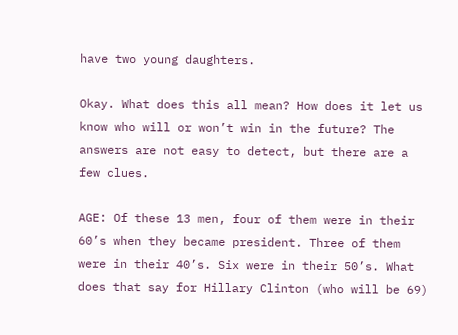have two young daughters.

Okay. What does this all mean? How does it let us know who will or won’t win in the future? The answers are not easy to detect, but there are a few clues.

AGE: Of these 13 men, four of them were in their 60’s when they became president. Three of them were in their 40’s. Six were in their 50’s. What does that say for Hillary Clinton (who will be 69)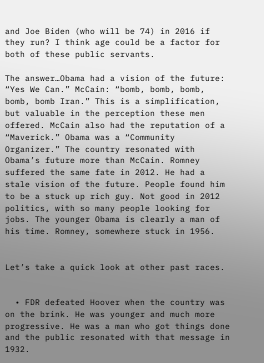and Joe Biden (who will be 74) in 2016 if they run? I think age could be a factor for both of these public servants.

The answer…Obama had a vision of the future: “Yes We Can.” McCain: “bomb, bomb, bomb, bomb, bomb Iran.” This is a simplification, but valuable in the perception these men offered. McCain also had the reputation of a “Maverick.” Obama was a “Community Organizer.” The country resonated with Obama’s future more than McCain. Romney suffered the same fate in 2012. He had a stale vision of the future. People found him to be a stuck up rich guy. Not good in 2012 politics, with so many people looking for jobs. The younger Obama is clearly a man of his time. Romney, somewhere stuck in 1956.


Let’s take a quick look at other past races.


  • FDR defeated Hoover when the country was on the brink. He was younger and much more progressive. He was a man who got things done and the public resonated with that message in 1932.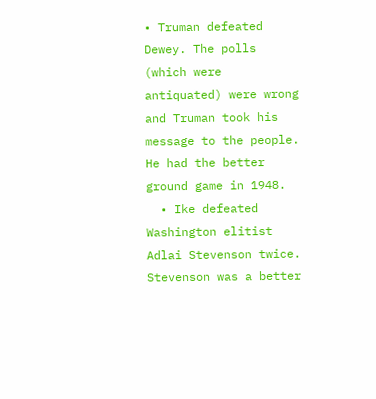• Truman defeated Dewey. The polls (which were antiquated) were wrong and Truman took his message to the people. He had the better ground game in 1948.
  • Ike defeated Washington elitist Adlai Stevenson twice. Stevenson was a better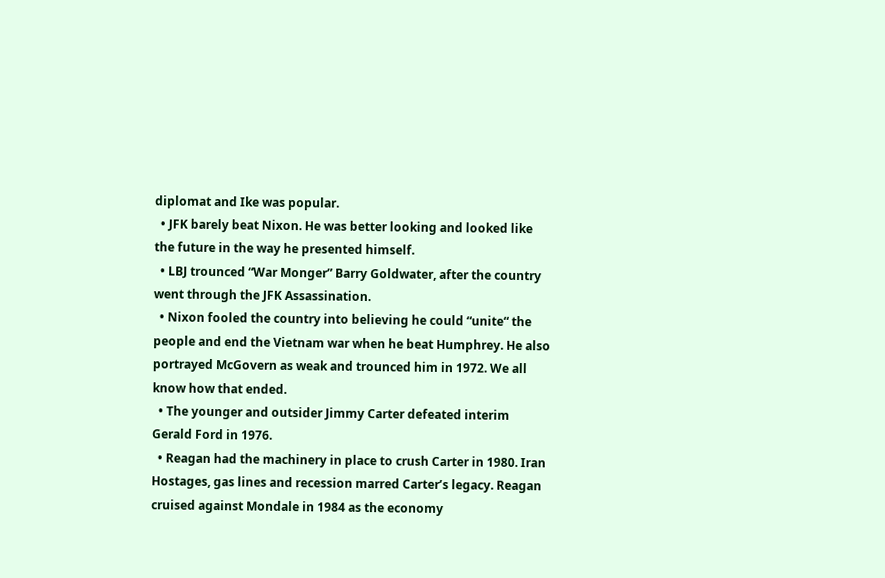diplomat and Ike was popular.
  • JFK barely beat Nixon. He was better looking and looked like the future in the way he presented himself.
  • LBJ trounced “War Monger” Barry Goldwater, after the country went through the JFK Assassination.
  • Nixon fooled the country into believing he could “unite“ the people and end the Vietnam war when he beat Humphrey. He also portrayed McGovern as weak and trounced him in 1972. We all know how that ended.
  • The younger and outsider Jimmy Carter defeated interim Gerald Ford in 1976.
  • Reagan had the machinery in place to crush Carter in 1980. Iran Hostages, gas lines and recession marred Carter’s legacy. Reagan cruised against Mondale in 1984 as the economy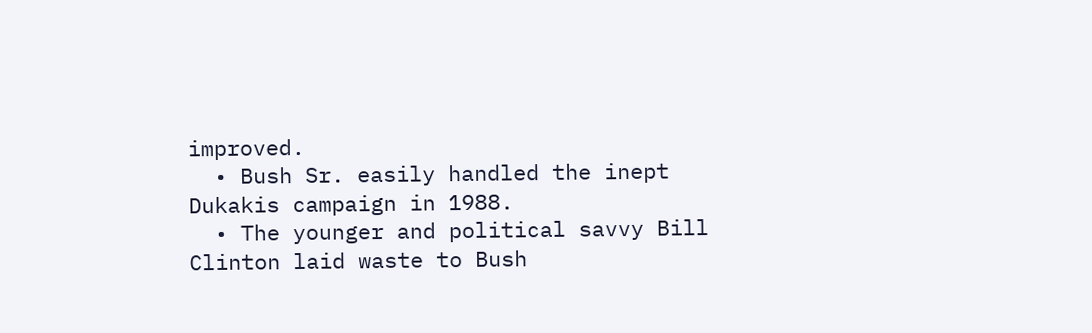improved.
  • Bush Sr. easily handled the inept Dukakis campaign in 1988.
  • The younger and political savvy Bill Clinton laid waste to Bush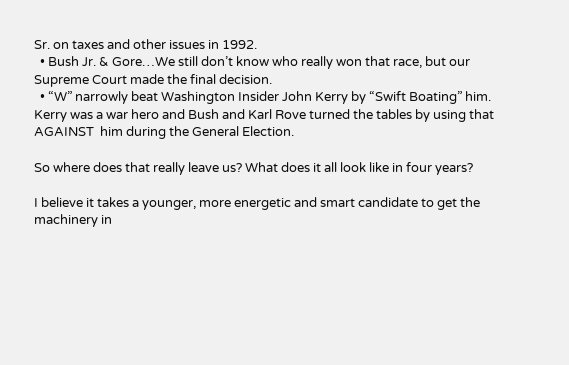Sr. on taxes and other issues in 1992.
  • Bush Jr. & Gore…We still don’t know who really won that race, but our Supreme Court made the final decision.
  • “W” narrowly beat Washington Insider John Kerry by “Swift Boating” him. Kerry was a war hero and Bush and Karl Rove turned the tables by using that AGAINST  him during the General Election.

So where does that really leave us? What does it all look like in four years?

I believe it takes a younger, more energetic and smart candidate to get the machinery in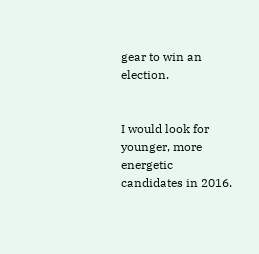gear to win an election.


I would look for younger, more energetic candidates in 2016.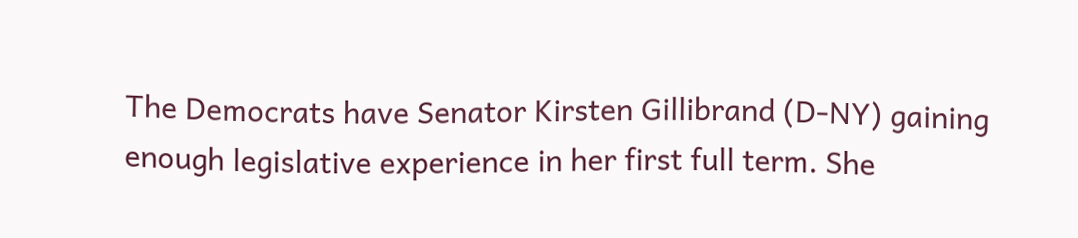The Democrats have Senator Kirsten Gillibrand (D-NY) gaining enough legislative experience in her first full term. She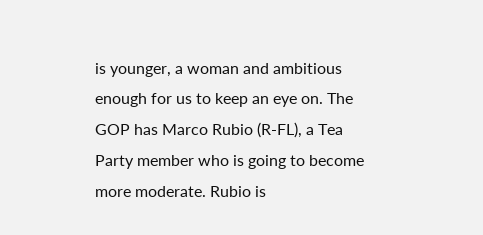is younger, a woman and ambitious enough for us to keep an eye on. The GOP has Marco Rubio (R-FL), a Tea Party member who is going to become more moderate. Rubio is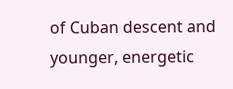of Cuban descent and younger, energetic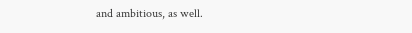and ambitious, as well.